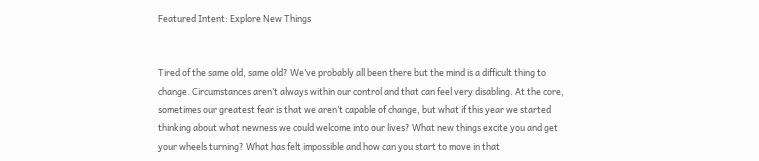Featured Intent: Explore New Things


Tired of the same old, same old? We’ve probably all been there but the mind is a difficult thing to change. Circumstances aren’t always within our control and that can feel very disabling. At the core, sometimes our greatest fear is that we aren’t capable of change, but what if this year we started thinking about what newness we could welcome into our lives? What new things excite you and get your wheels turning? What has felt impossible and how can you start to move in that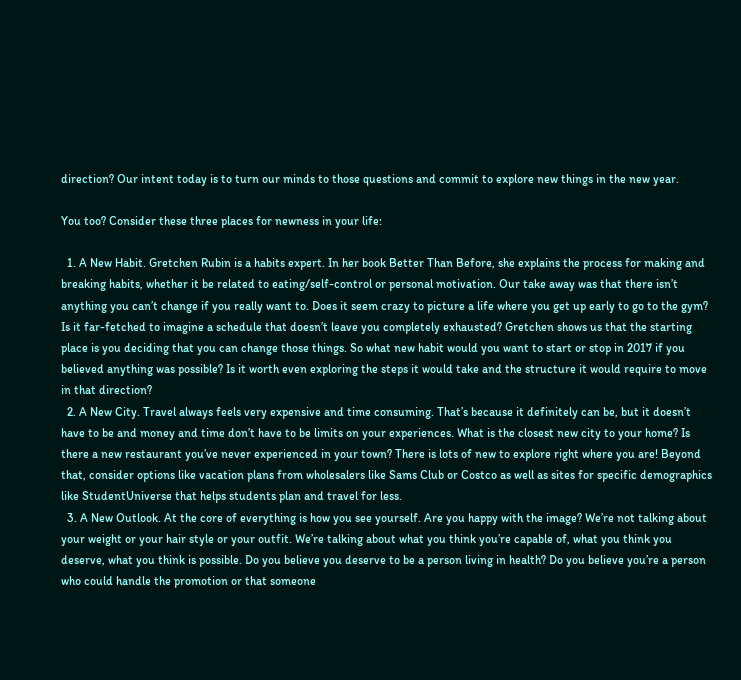direction? Our intent today is to turn our minds to those questions and commit to explore new things in the new year.

You too? Consider these three places for newness in your life:

  1. A New Habit. Gretchen Rubin is a habits expert. In her book Better Than Before, she explains the process for making and breaking habits, whether it be related to eating/self-control or personal motivation. Our take away was that there isn’t anything you can’t change if you really want to. Does it seem crazy to picture a life where you get up early to go to the gym? Is it far-fetched to imagine a schedule that doesn’t leave you completely exhausted? Gretchen shows us that the starting place is you deciding that you can change those things. So what new habit would you want to start or stop in 2017 if you believed anything was possible? Is it worth even exploring the steps it would take and the structure it would require to move in that direction?
  2. A New City. Travel always feels very expensive and time consuming. That’s because it definitely can be, but it doesn’t have to be and money and time don’t have to be limits on your experiences. What is the closest new city to your home? Is there a new restaurant you’ve never experienced in your town? There is lots of new to explore right where you are! Beyond that, consider options like vacation plans from wholesalers like Sams Club or Costco as well as sites for specific demographics like StudentUniverse that helps students plan and travel for less.
  3. A New Outlook. At the core of everything is how you see yourself. Are you happy with the image? We’re not talking about your weight or your hair style or your outfit. We’re talking about what you think you’re capable of, what you think you deserve, what you think is possible. Do you believe you deserve to be a person living in health? Do you believe you’re a person who could handle the promotion or that someone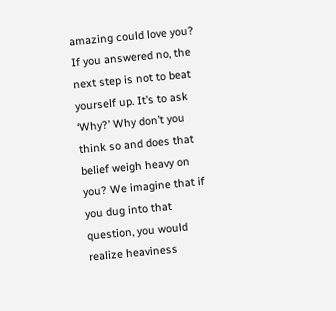amazing could love you? If you answered no, the next step is not to beat yourself up. It’s to ask ‘Why?’ Why don’t you think so and does that belief weigh heavy on you? We imagine that if you dug into that question, you would realize heaviness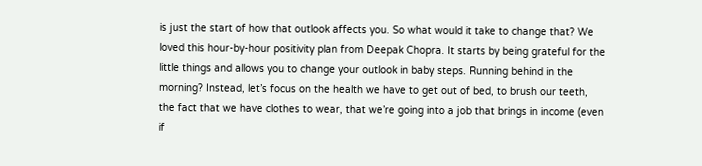is just the start of how that outlook affects you. So what would it take to change that? We loved this hour-by-hour positivity plan from Deepak Chopra. It starts by being grateful for the little things and allows you to change your outlook in baby steps. Running behind in the morning? Instead, let’s focus on the health we have to get out of bed, to brush our teeth, the fact that we have clothes to wear, that we’re going into a job that brings in income (even if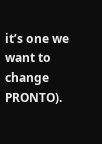it’s one we want to change PRONTO).